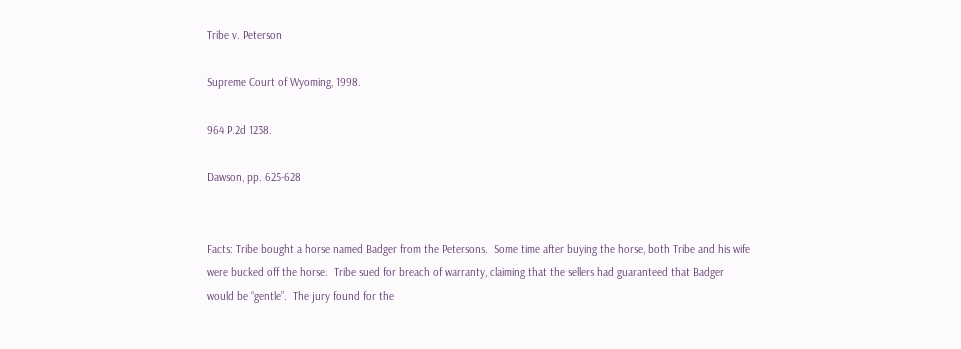Tribe v. Peterson

Supreme Court of Wyoming, 1998.

964 P.2d 1238.

Dawson, pp. 625-628


Facts: Tribe bought a horse named Badger from the Petersons.  Some time after buying the horse, both Tribe and his wife were bucked off the horse.  Tribe sued for breach of warranty, claiming that the sellers had guaranteed that Badger would be “gentle”.  The jury found for the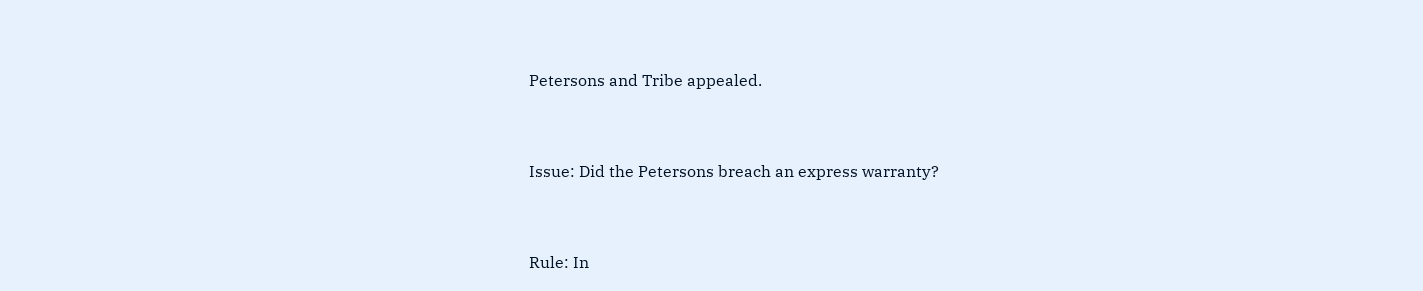Petersons and Tribe appealed.


Issue: Did the Petersons breach an express warranty?


Rule: In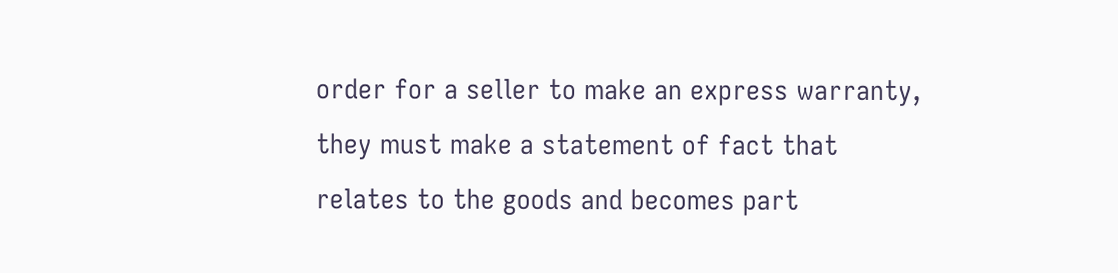order for a seller to make an express warranty, they must make a statement of fact that relates to the goods and becomes part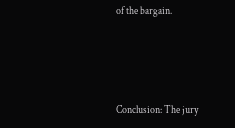of the bargain.




Conclusion: The jury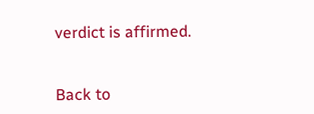verdict is affirmed.


Back to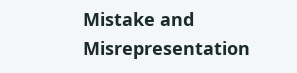Mistake and Misrepresentation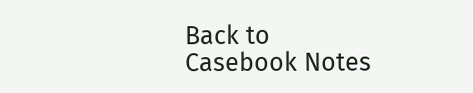Back to Casebook Notes